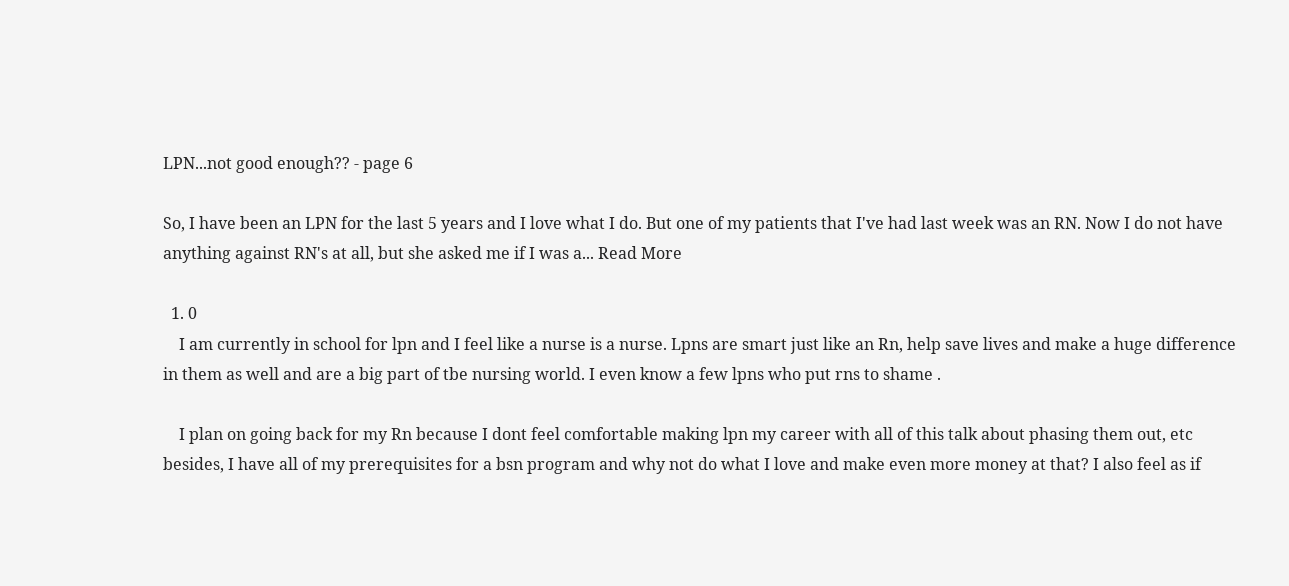LPN...not good enough?? - page 6

So, I have been an LPN for the last 5 years and I love what I do. But one of my patients that I've had last week was an RN. Now I do not have anything against RN's at all, but she asked me if I was a... Read More

  1. 0
    I am currently in school for lpn and I feel like a nurse is a nurse. Lpns are smart just like an Rn, help save lives and make a huge difference in them as well and are a big part of tbe nursing world. I even know a few lpns who put rns to shame .

    I plan on going back for my Rn because I dont feel comfortable making lpn my career with all of this talk about phasing them out, etc besides, I have all of my prerequisites for a bsn program and why not do what I love and make even more money at that? I also feel as if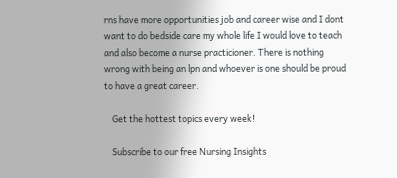rns have more opportunities job and career wise and I dont want to do bedside care my whole life I would love to teach and also become a nurse practicioner. There is nothing wrong with being an lpn and whoever is one should be proud to have a great career.

    Get the hottest topics every week!

    Subscribe to our free Nursing Insights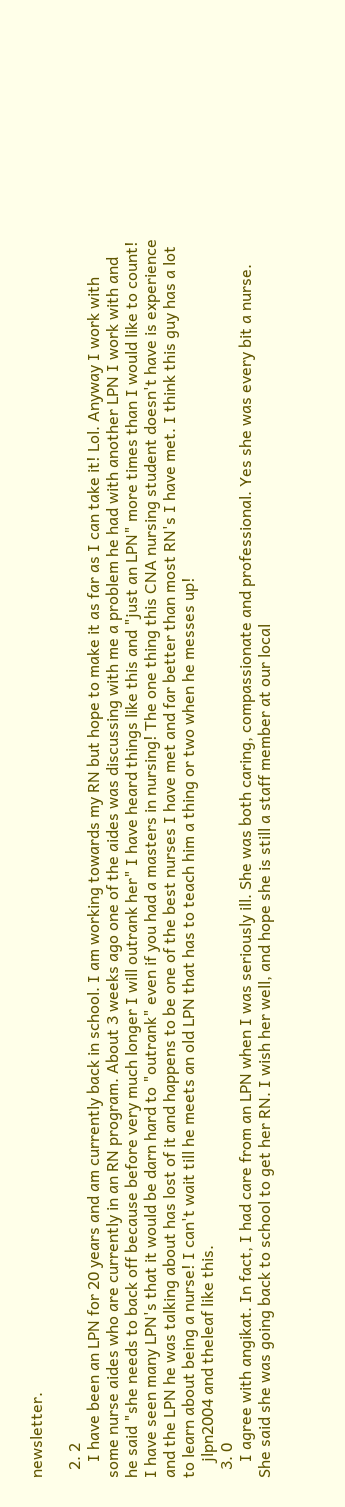newsletter.

  2. 2
    I have been an LPN for 20 years and am currently back in school. I am working towards my RN but hope to make it as far as I can take it! Lol. Anyway I work with some nurse aides who are currently in an RN program. About 3 weeks ago one of the aides was discussing with me a problem he had with another LPN I work with and he said "she needs to back off because before very much longer I will outrank her" I have heard things like this and "just an LPN" more times than I would like to count! I have seen many LPN's that it would be darn hard to "outrank" even if you had a masters in nursing! The one thing this CNA nursing student doesn't have is experience and the LPN he was talking about has lost of it and happens to be one of the best nurses I have met and far better than most RN's I have met. I think this guy has a lot to learn about being a nurse! I can't wait till he meets an old LPN that has to teach him a thing or two when he messes up!
    jlpn2004 and theleaf like this.
  3. 0
    I agree with angikat. In fact, I had care from an LPN when I was seriously ill. She was both caring, compassionate and professional. Yes she was every bit a nurse. She said she was going back to school to get her RN. I wish her well, and hope she is still a staff member at our local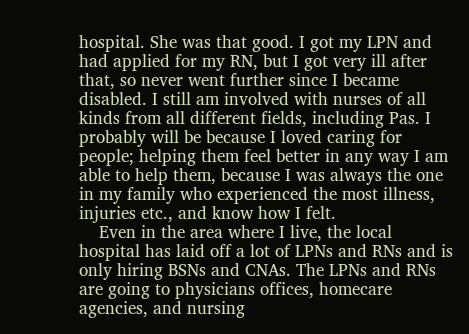hospital. She was that good. I got my LPN and had applied for my RN, but I got very ill after that, so never went further since I became disabled. I still am involved with nurses of all kinds from all different fields, including Pas. I probably will be because I loved caring for people; helping them feel better in any way I am able to help them, because I was always the one in my family who experienced the most illness, injuries etc., and know how I felt.
    Even in the area where I live, the local hospital has laid off a lot of LPNs and RNs and is only hiring BSNs and CNAs. The LPNs and RNs are going to physicians offices, homecare agencies, and nursing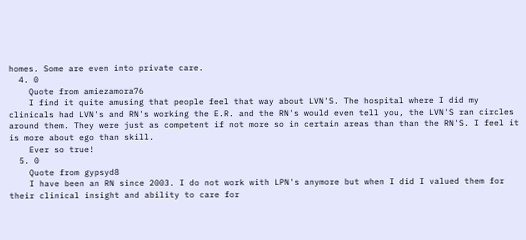homes. Some are even into private care.
  4. 0
    Quote from amiezamora76
    I find it quite amusing that people feel that way about LVN'S. The hospital where I did my clinicals had LVN's and RN's working the E.R. and the RN's would even tell you, the LVN'S ran circles around them. They were just as competent if not more so in certain areas than than the RN'S. I feel it is more about ego than skill.
    Ever so true!
  5. 0
    Quote from gypsyd8
    I have been an RN since 2003. I do not work with LPN's anymore but when I did I valued them for their clinical insight and ability to care for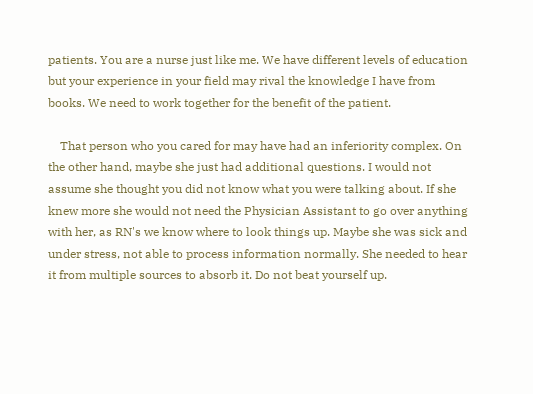patients. You are a nurse just like me. We have different levels of education but your experience in your field may rival the knowledge I have from books. We need to work together for the benefit of the patient.

    That person who you cared for may have had an inferiority complex. On the other hand, maybe she just had additional questions. I would not assume she thought you did not know what you were talking about. If she knew more she would not need the Physician Assistant to go over anything with her, as RN's we know where to look things up. Maybe she was sick and under stress, not able to process information normally. She needed to hear it from multiple sources to absorb it. Do not beat yourself up.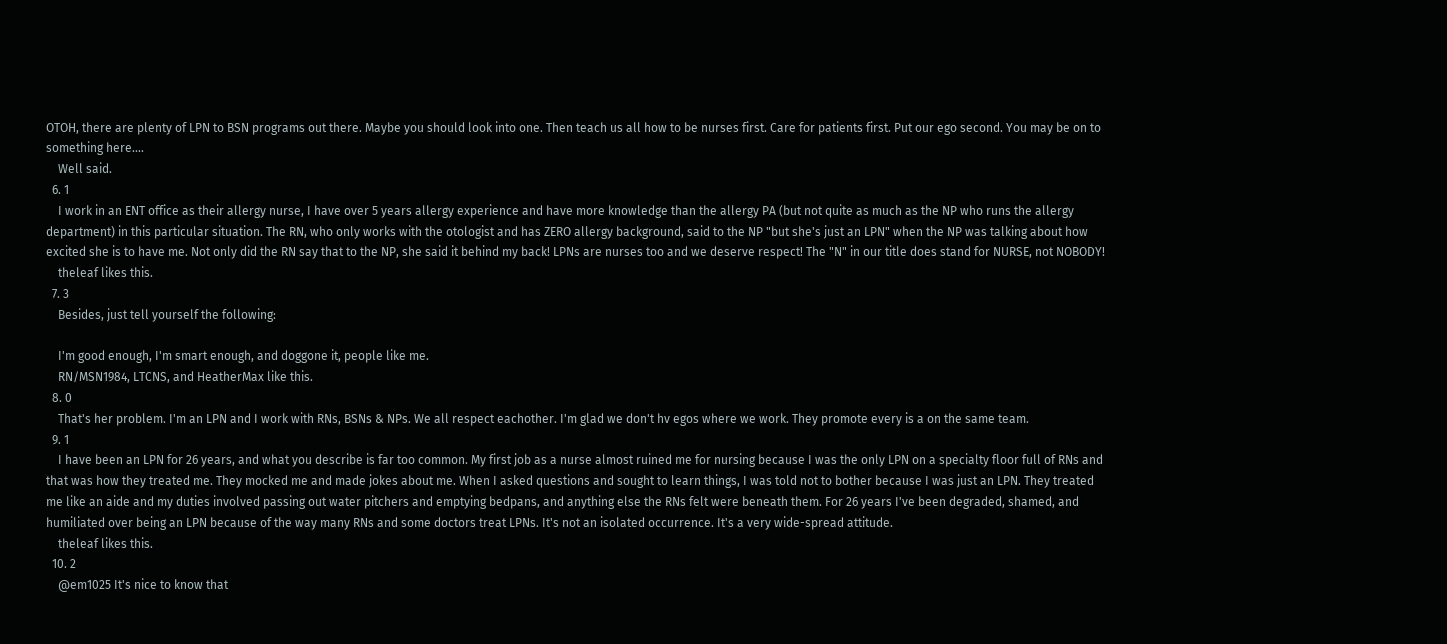OTOH, there are plenty of LPN to BSN programs out there. Maybe you should look into one. Then teach us all how to be nurses first. Care for patients first. Put our ego second. You may be on to something here....
    Well said.
  6. 1
    I work in an ENT office as their allergy nurse, I have over 5 years allergy experience and have more knowledge than the allergy PA (but not quite as much as the NP who runs the allergy department) in this particular situation. The RN, who only works with the otologist and has ZERO allergy background, said to the NP "but she's just an LPN" when the NP was talking about how excited she is to have me. Not only did the RN say that to the NP, she said it behind my back! LPNs are nurses too and we deserve respect! The "N" in our title does stand for NURSE, not NOBODY!
    theleaf likes this.
  7. 3
    Besides, just tell yourself the following:

    I'm good enough, I'm smart enough, and doggone it, people like me.
    RN/MSN1984, LTCNS, and HeatherMax like this.
  8. 0
    That's her problem. I'm an LPN and I work with RNs, BSNs & NPs. We all respect eachother. I'm glad we don't hv egos where we work. They promote every is a on the same team.
  9. 1
    I have been an LPN for 26 years, and what you describe is far too common. My first job as a nurse almost ruined me for nursing because I was the only LPN on a specialty floor full of RNs and that was how they treated me. They mocked me and made jokes about me. When I asked questions and sought to learn things, I was told not to bother because I was just an LPN. They treated me like an aide and my duties involved passing out water pitchers and emptying bedpans, and anything else the RNs felt were beneath them. For 26 years I've been degraded, shamed, and humiliated over being an LPN because of the way many RNs and some doctors treat LPNs. It's not an isolated occurrence. It's a very wide-spread attitude.
    theleaf likes this.
  10. 2
    @em1025 It's nice to know that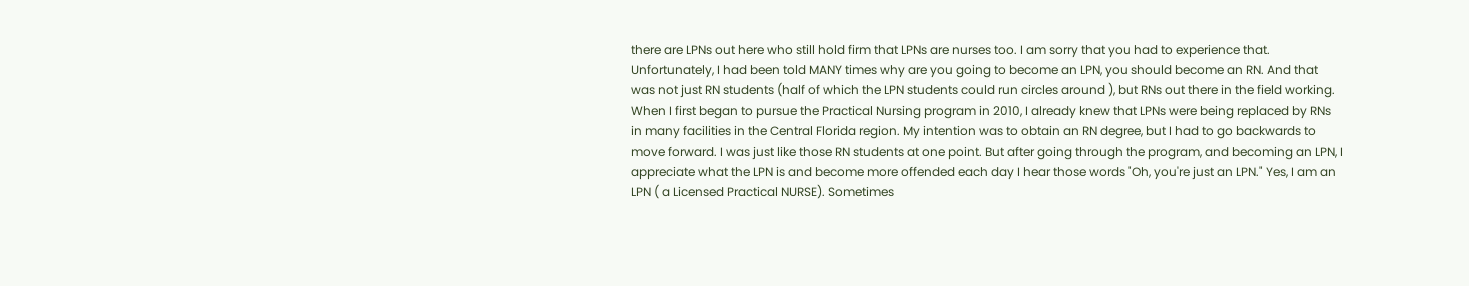there are LPNs out here who still hold firm that LPNs are nurses too. I am sorry that you had to experience that. Unfortunately, I had been told MANY times why are you going to become an LPN, you should become an RN. And that was not just RN students (half of which the LPN students could run circles around ), but RNs out there in the field working. When I first began to pursue the Practical Nursing program in 2010, I already knew that LPNs were being replaced by RNs in many facilities in the Central Florida region. My intention was to obtain an RN degree, but I had to go backwards to move forward. I was just like those RN students at one point. But after going through the program, and becoming an LPN, I appreciate what the LPN is and become more offended each day I hear those words "Oh, you're just an LPN." Yes, I am an LPN ( a Licensed Practical NURSE). Sometimes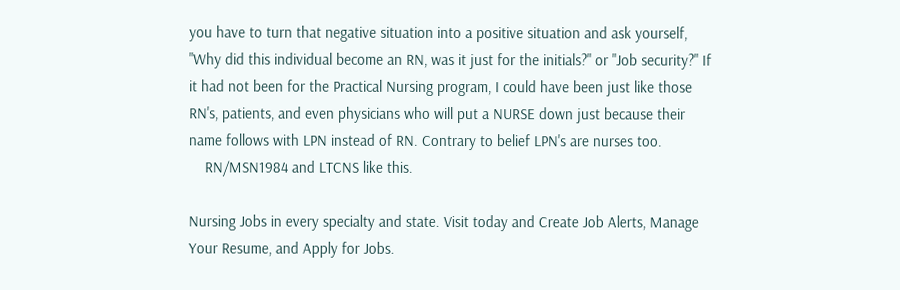you have to turn that negative situation into a positive situation and ask yourself, "Why did this individual become an RN, was it just for the initials?" or "Job security?" If it had not been for the Practical Nursing program, I could have been just like those RN's, patients, and even physicians who will put a NURSE down just because their name follows with LPN instead of RN. Contrary to belief LPN's are nurses too.
    RN/MSN1984 and LTCNS like this.

Nursing Jobs in every specialty and state. Visit today and Create Job Alerts, Manage Your Resume, and Apply for Jobs.